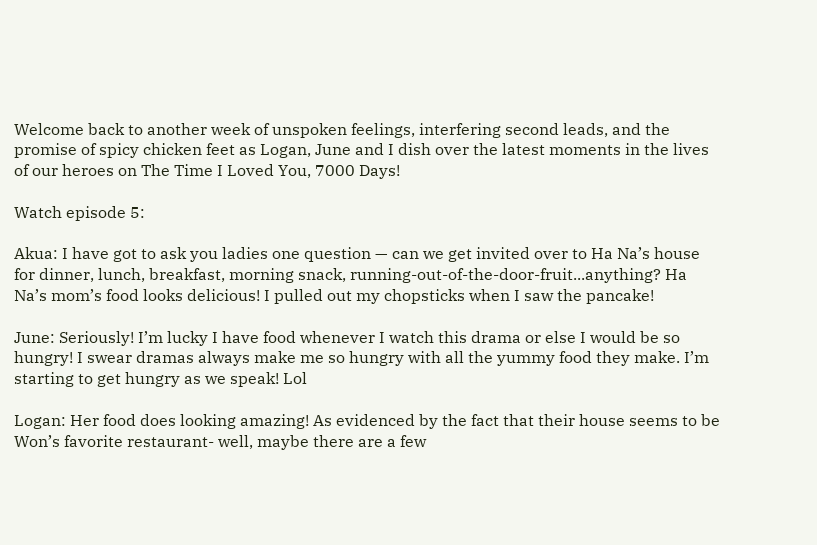Welcome back to another week of unspoken feelings, interfering second leads, and the promise of spicy chicken feet as Logan, June and I dish over the latest moments in the lives of our heroes on The Time I Loved You, 7000 Days!

Watch episode 5:

Akua: I have got to ask you ladies one question — can we get invited over to Ha Na’s house for dinner, lunch, breakfast, morning snack, running-out-of-the-door-fruit...anything? Ha Na’s mom’s food looks delicious! I pulled out my chopsticks when I saw the pancake!

June: Seriously! I’m lucky I have food whenever I watch this drama or else I would be so hungry! I swear dramas always make me so hungry with all the yummy food they make. I’m starting to get hungry as we speak! Lol

Logan: Her food does looking amazing! As evidenced by the fact that their house seems to be Won’s favorite restaurant- well, maybe there are a few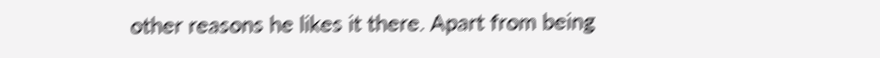other reasons he likes it there. Apart from being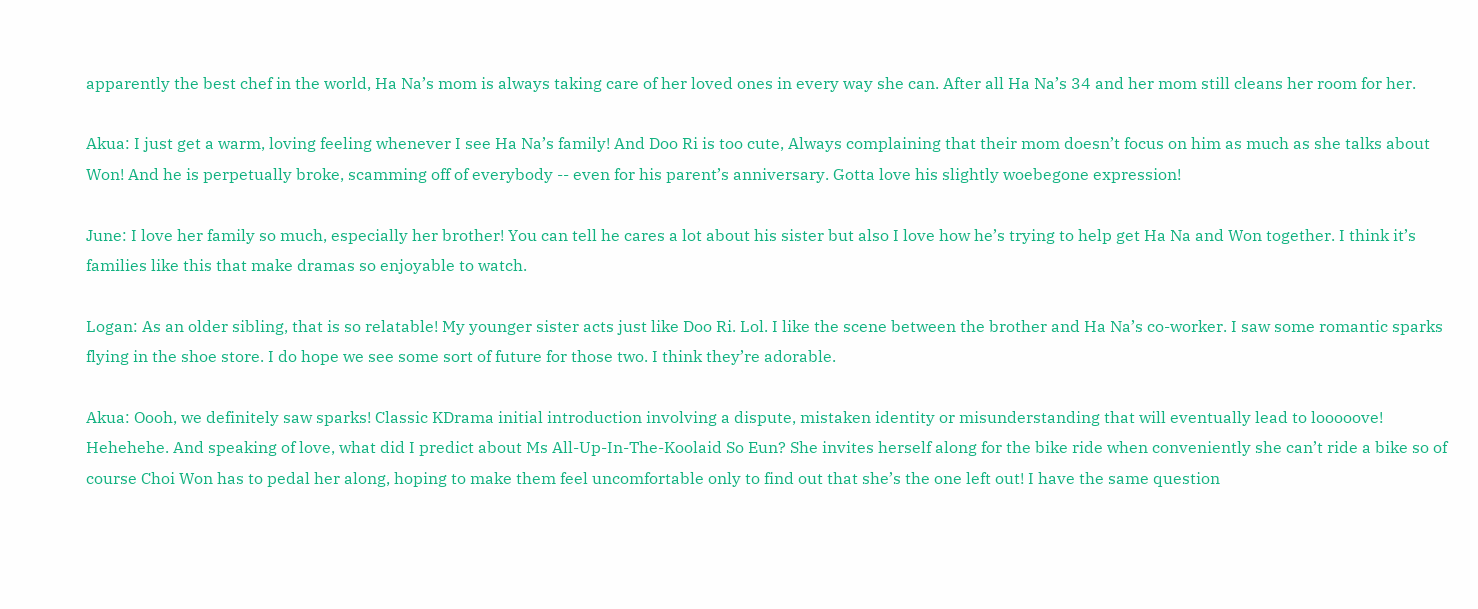apparently the best chef in the world, Ha Na’s mom is always taking care of her loved ones in every way she can. After all Ha Na’s 34 and her mom still cleans her room for her.

Akua: I just get a warm, loving feeling whenever I see Ha Na’s family! And Doo Ri is too cute, Always complaining that their mom doesn’t focus on him as much as she talks about Won! And he is perpetually broke, scamming off of everybody -- even for his parent’s anniversary. Gotta love his slightly woebegone expression!

June: I love her family so much, especially her brother! You can tell he cares a lot about his sister but also I love how he’s trying to help get Ha Na and Won together. I think it’s families like this that make dramas so enjoyable to watch.

Logan: As an older sibling, that is so relatable! My younger sister acts just like Doo Ri. Lol. I like the scene between the brother and Ha Na’s co-worker. I saw some romantic sparks flying in the shoe store. I do hope we see some sort of future for those two. I think they’re adorable.

Akua: Oooh, we definitely saw sparks! Classic KDrama initial introduction involving a dispute, mistaken identity or misunderstanding that will eventually lead to looooove! Hehehehe. And speaking of love, what did I predict about Ms All-Up-In-The-Koolaid So Eun? She invites herself along for the bike ride when conveniently she can’t ride a bike so of course Choi Won has to pedal her along, hoping to make them feel uncomfortable only to find out that she’s the one left out! I have the same question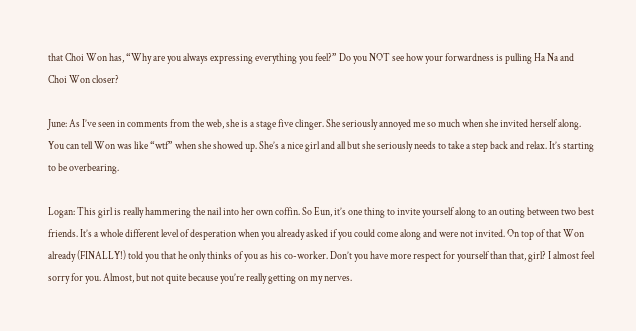that Choi Won has, “Why are you always expressing everything you feel?” Do you NOT see how your forwardness is pulling Ha Na and Choi Won closer?

June: As I’ve seen in comments from the web, she is a stage five clinger. She seriously annoyed me so much when she invited herself along. You can tell Won was like “wtf” when she showed up. She’s a nice girl and all but she seriously needs to take a step back and relax. It’s starting to be overbearing.

Logan: This girl is really hammering the nail into her own coffin. So Eun, it’s one thing to invite yourself along to an outing between two best friends. It’s a whole different level of desperation when you already asked if you could come along and were not invited. On top of that Won already (FINALLY!) told you that he only thinks of you as his co-worker. Don’t you have more respect for yourself than that, girl? I almost feel sorry for you. Almost, but not quite because you’re really getting on my nerves.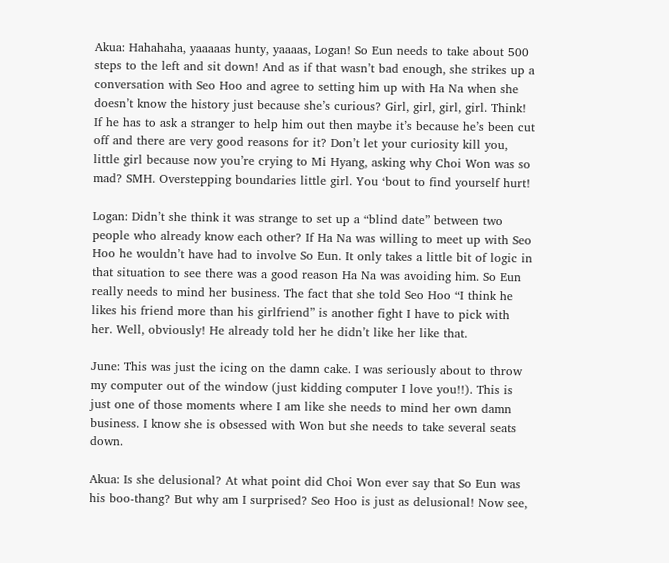Akua: Hahahaha, yaaaaas hunty, yaaaas, Logan! So Eun needs to take about 500 steps to the left and sit down! And as if that wasn’t bad enough, she strikes up a conversation with Seo Hoo and agree to setting him up with Ha Na when she doesn’t know the history just because she’s curious? Girl, girl, girl, girl. Think! If he has to ask a stranger to help him out then maybe it’s because he’s been cut off and there are very good reasons for it? Don’t let your curiosity kill you, little girl because now you’re crying to Mi Hyang, asking why Choi Won was so mad? SMH. Overstepping boundaries little girl. You ‘bout to find yourself hurt!

Logan: Didn’t she think it was strange to set up a “blind date” between two people who already know each other? If Ha Na was willing to meet up with Seo Hoo he wouldn’t have had to involve So Eun. It only takes a little bit of logic in that situation to see there was a good reason Ha Na was avoiding him. So Eun really needs to mind her business. The fact that she told Seo Hoo “I think he likes his friend more than his girlfriend” is another fight I have to pick with her. Well, obviously! He already told her he didn’t like her like that.

June: This was just the icing on the damn cake. I was seriously about to throw my computer out of the window (just kidding computer I love you!!). This is just one of those moments where I am like she needs to mind her own damn business. I know she is obsessed with Won but she needs to take several seats down.

Akua: Is she delusional? At what point did Choi Won ever say that So Eun was his boo-thang? But why am I surprised? Seo Hoo is just as delusional! Now see,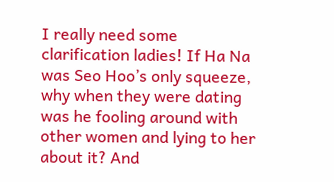I really need some clarification ladies! If Ha Na was Seo Hoo’s only squeeze, why when they were dating was he fooling around with other women and lying to her about it? And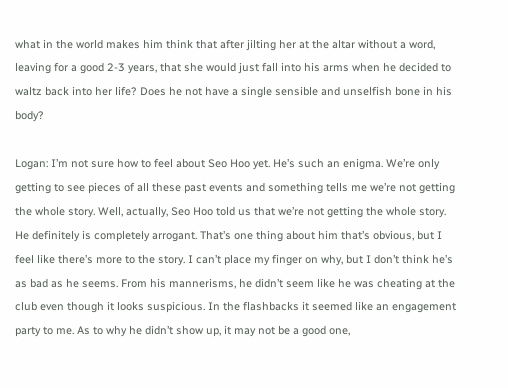what in the world makes him think that after jilting her at the altar without a word, leaving for a good 2-3 years, that she would just fall into his arms when he decided to waltz back into her life? Does he not have a single sensible and unselfish bone in his body?

Logan: I’m not sure how to feel about Seo Hoo yet. He’s such an enigma. We’re only getting to see pieces of all these past events and something tells me we’re not getting the whole story. Well, actually, Seo Hoo told us that we’re not getting the whole story. He definitely is completely arrogant. That’s one thing about him that’s obvious, but I feel like there’s more to the story. I can’t place my finger on why, but I don’t think he’s as bad as he seems. From his mannerisms, he didn’t seem like he was cheating at the club even though it looks suspicious. In the flashbacks it seemed like an engagement party to me. As to why he didn’t show up, it may not be a good one,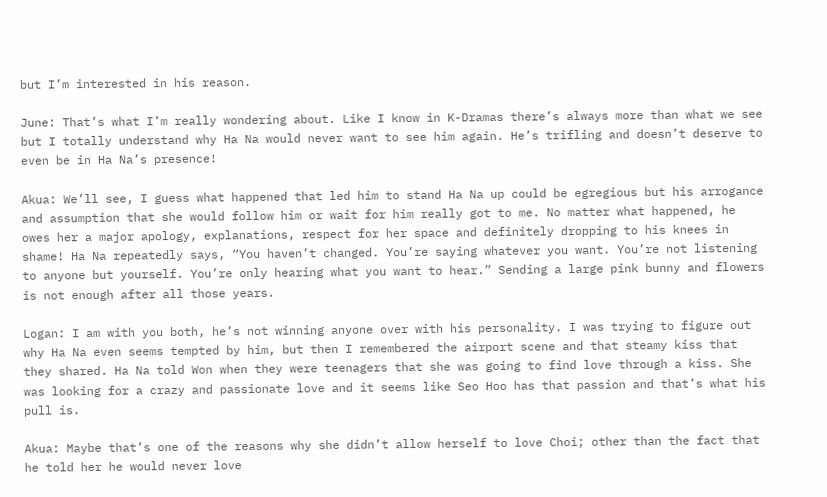but I’m interested in his reason.

June: That’s what I’m really wondering about. Like I know in K-Dramas there’s always more than what we see but I totally understand why Ha Na would never want to see him again. He’s trifling and doesn’t deserve to even be in Ha Na’s presence!

Akua: We’ll see, I guess what happened that led him to stand Ha Na up could be egregious but his arrogance and assumption that she would follow him or wait for him really got to me. No matter what happened, he owes her a major apology, explanations, respect for her space and definitely dropping to his knees in shame! Ha Na repeatedly says, “You haven’t changed. You’re saying whatever you want. You’re not listening to anyone but yourself. You’re only hearing what you want to hear.” Sending a large pink bunny and flowers is not enough after all those years.

Logan: I am with you both, he’s not winning anyone over with his personality. I was trying to figure out why Ha Na even seems tempted by him, but then I remembered the airport scene and that steamy kiss that they shared. Ha Na told Won when they were teenagers that she was going to find love through a kiss. She was looking for a crazy and passionate love and it seems like Seo Hoo has that passion and that’s what his pull is.

Akua: Maybe that’s one of the reasons why she didn’t allow herself to love Choi; other than the fact that he told her he would never love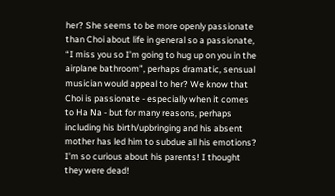her? She seems to be more openly passionate than Choi about life in general so a passionate, “I miss you so I’m going to hug up on you in the airplane bathroom”, perhaps dramatic, sensual musician would appeal to her? We know that Choi is passionate - especially when it comes to Ha Na - but for many reasons, perhaps including his birth/upbringing and his absent mother has led him to subdue all his emotions? I’m so curious about his parents! I thought they were dead!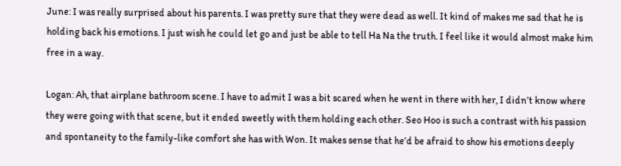June: I was really surprised about his parents. I was pretty sure that they were dead as well. It kind of makes me sad that he is holding back his emotions. I just wish he could let go and just be able to tell Ha Na the truth. I feel like it would almost make him free in a way.

Logan: Ah, that airplane bathroom scene. I have to admit I was a bit scared when he went in there with her, I didn’t know where they were going with that scene, but it ended sweetly with them holding each other. Seo Hoo is such a contrast with his passion and spontaneity to the family-like comfort she has with Won. It makes sense that he’d be afraid to show his emotions deeply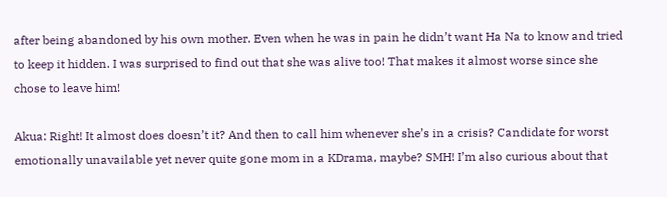after being abandoned by his own mother. Even when he was in pain he didn’t want Ha Na to know and tried to keep it hidden. I was surprised to find out that she was alive too! That makes it almost worse since she chose to leave him!

Akua: Right! It almost does doesn’t it? And then to call him whenever she’s in a crisis? Candidate for worst emotionally unavailable yet never quite gone mom in a KDrama, maybe? SMH! I’m also curious about that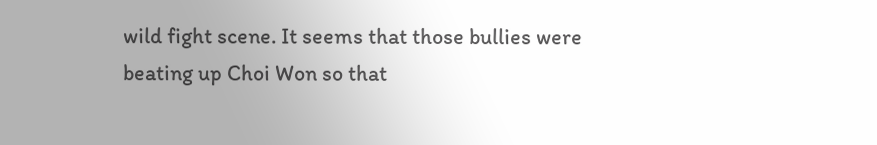wild fight scene. It seems that those bullies were beating up Choi Won so that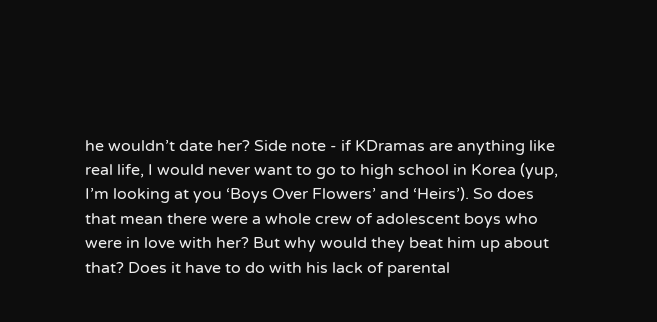he wouldn’t date her? Side note - if KDramas are anything like real life, I would never want to go to high school in Korea (yup, I’m looking at you ‘Boys Over Flowers’ and ‘Heirs’). So does that mean there were a whole crew of adolescent boys who were in love with her? But why would they beat him up about that? Does it have to do with his lack of parental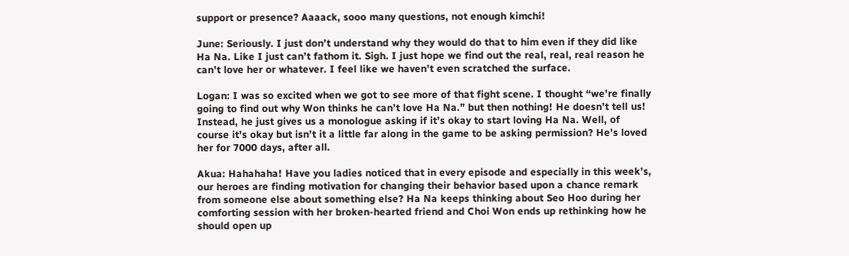support or presence? Aaaack, sooo many questions, not enough kimchi!

June: Seriously. I just don’t understand why they would do that to him even if they did like Ha Na. Like I just can’t fathom it. Sigh. I just hope we find out the real, real, real reason he can’t love her or whatever. I feel like we haven’t even scratched the surface.

Logan: I was so excited when we got to see more of that fight scene. I thought “we’re finally going to find out why Won thinks he can’t love Ha Na.” but then nothing! He doesn’t tell us! Instead, he just gives us a monologue asking if it’s okay to start loving Ha Na. Well, of course it’s okay but isn’t it a little far along in the game to be asking permission? He’s loved her for 7000 days, after all.

Akua: Hahahaha! Have you ladies noticed that in every episode and especially in this week’s, our heroes are finding motivation for changing their behavior based upon a chance remark from someone else about something else? Ha Na keeps thinking about Seo Hoo during her comforting session with her broken-hearted friend and Choi Won ends up rethinking how he should open up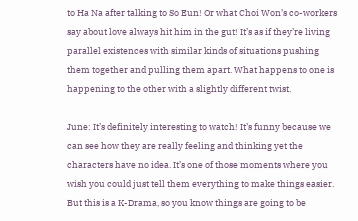to Ha Na after talking to So Eun! Or what Choi Won’s co-workers say about love always hit him in the gut! It’s as if they’re living parallel existences with similar kinds of situations pushing them together and pulling them apart. What happens to one is happening to the other with a slightly different twist.

June: It’s definitely interesting to watch! It’s funny because we can see how they are really feeling and thinking yet the characters have no idea. It’s one of those moments where you wish you could just tell them everything to make things easier. But this is a K-Drama, so you know things are going to be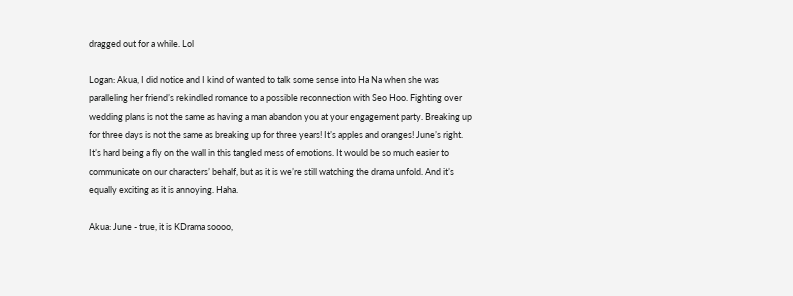dragged out for a while. Lol

Logan: Akua, I did notice and I kind of wanted to talk some sense into Ha Na when she was paralleling her friend’s rekindled romance to a possible reconnection with Seo Hoo. Fighting over wedding plans is not the same as having a man abandon you at your engagement party. Breaking up for three days is not the same as breaking up for three years! It’s apples and oranges! June’s right. It’s hard being a fly on the wall in this tangled mess of emotions. It would be so much easier to communicate on our characters’ behalf, but as it is we’re still watching the drama unfold. And it’s equally exciting as it is annoying. Haha.

Akua: June - true, it is KDrama soooo,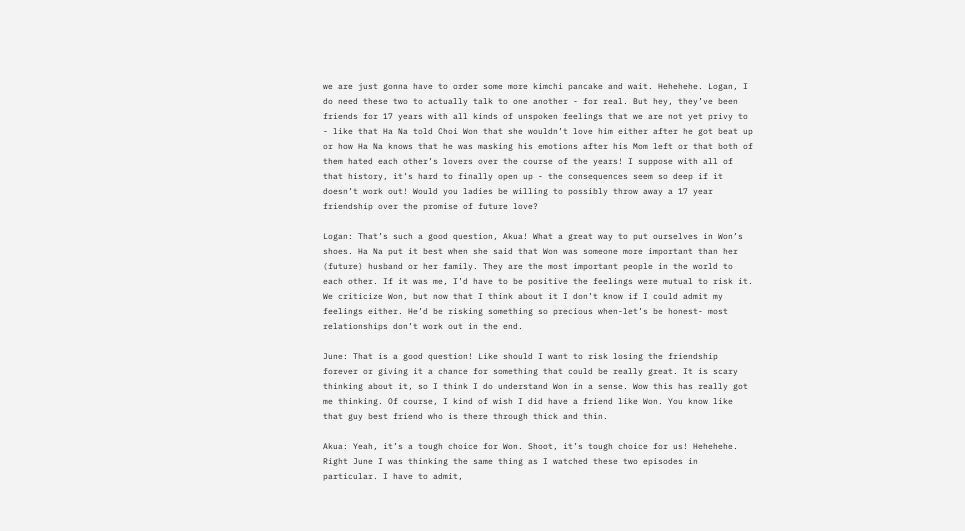we are just gonna have to order some more kimchi pancake and wait. Hehehehe. Logan, I do need these two to actually talk to one another - for real. But hey, they’ve been friends for 17 years with all kinds of unspoken feelings that we are not yet privy to - like that Ha Na told Choi Won that she wouldn’t love him either after he got beat up or how Ha Na knows that he was masking his emotions after his Mom left or that both of them hated each other’s lovers over the course of the years! I suppose with all of that history, it’s hard to finally open up - the consequences seem so deep if it doesn’t work out! Would you ladies be willing to possibly throw away a 17 year friendship over the promise of future love?

Logan: That’s such a good question, Akua! What a great way to put ourselves in Won’s shoes. Ha Na put it best when she said that Won was someone more important than her (future) husband or her family. They are the most important people in the world to each other. If it was me, I’d have to be positive the feelings were mutual to risk it. We criticize Won, but now that I think about it I don’t know if I could admit my feelings either. He’d be risking something so precious when-let’s be honest- most relationships don’t work out in the end.

June: That is a good question! Like should I want to risk losing the friendship forever or giving it a chance for something that could be really great. It is scary thinking about it, so I think I do understand Won in a sense. Wow this has really got me thinking. Of course, I kind of wish I did have a friend like Won. You know like that guy best friend who is there through thick and thin.

Akua: Yeah, it’s a tough choice for Won. Shoot, it’s tough choice for us! Hehehehe. Right June I was thinking the same thing as I watched these two episodes in particular. I have to admit,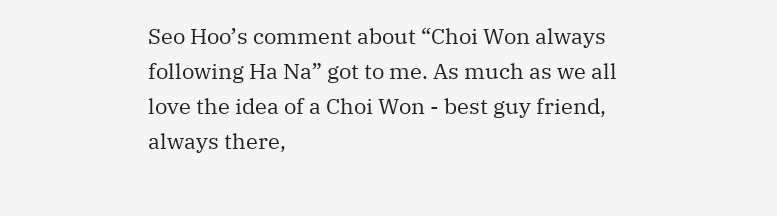Seo Hoo’s comment about “Choi Won always following Ha Na” got to me. As much as we all love the idea of a Choi Won - best guy friend, always there,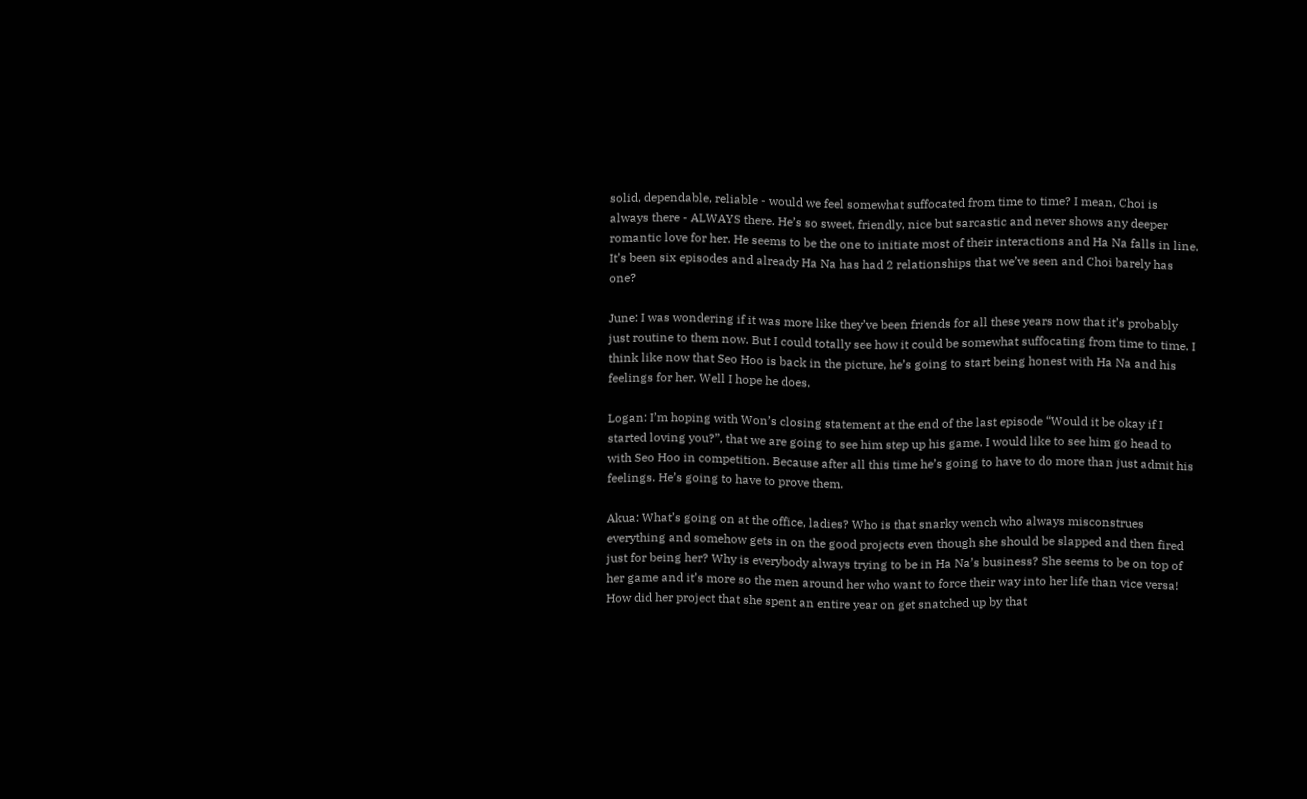solid, dependable, reliable - would we feel somewhat suffocated from time to time? I mean, Choi is always there - ALWAYS there. He’s so sweet, friendly, nice but sarcastic and never shows any deeper romantic love for her. He seems to be the one to initiate most of their interactions and Ha Na falls in line. It’s been six episodes and already Ha Na has had 2 relationships that we’ve seen and Choi barely has one?

June: I was wondering if it was more like they’ve been friends for all these years now that it’s probably just routine to them now. But I could totally see how it could be somewhat suffocating from time to time. I think like now that Seo Hoo is back in the picture, he’s going to start being honest with Ha Na and his feelings for her. Well I hope he does.

Logan: I’m hoping with Won’s closing statement at the end of the last episode “Would it be okay if I started loving you?”, that we are going to see him step up his game. I would like to see him go head to with Seo Hoo in competition. Because after all this time he’s going to have to do more than just admit his feelings. He’s going to have to prove them.

Akua: What’s going on at the office, ladies? Who is that snarky wench who always misconstrues everything and somehow gets in on the good projects even though she should be slapped and then fired just for being her? Why is everybody always trying to be in Ha Na’s business? She seems to be on top of her game and it’s more so the men around her who want to force their way into her life than vice versa! How did her project that she spent an entire year on get snatched up by that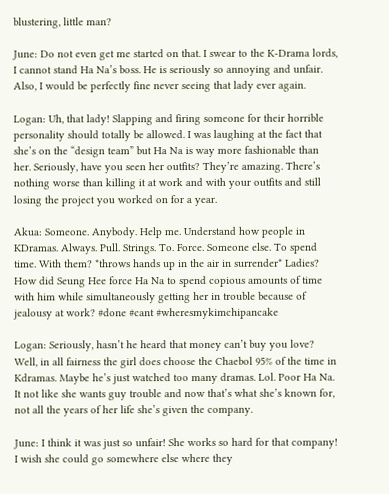blustering, little man?

June: Do not even get me started on that. I swear to the K-Drama lords, I cannot stand Ha Na’s boss. He is seriously so annoying and unfair. Also, I would be perfectly fine never seeing that lady ever again.

Logan: Uh, that lady! Slapping and firing someone for their horrible personality should totally be allowed. I was laughing at the fact that she’s on the “design team” but Ha Na is way more fashionable than her. Seriously, have you seen her outfits? They’re amazing. There’s nothing worse than killing it at work and with your outfits and still losing the project you worked on for a year.

Akua: Someone. Anybody. Help me. Understand how people in KDramas. Always. Pull. Strings. To. Force. Someone else. To spend time. With them? *throws hands up in the air in surrender* Ladies? How did Seung Hee force Ha Na to spend copious amounts of time with him while simultaneously getting her in trouble because of jealousy at work? #done #cant #wheresmykimchipancake

Logan: Seriously, hasn’t he heard that money can’t buy you love? Well, in all fairness the girl does choose the Chaebol 95% of the time in Kdramas. Maybe he’s just watched too many dramas. Lol. Poor Ha Na. It not like she wants guy trouble and now that’s what she’s known for, not all the years of her life she’s given the company.

June: I think it was just so unfair! She works so hard for that company! I wish she could go somewhere else where they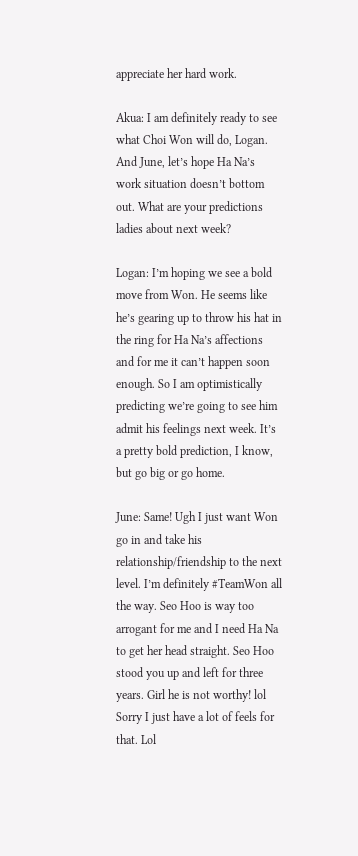appreciate her hard work.

Akua: I am definitely ready to see what Choi Won will do, Logan. And June, let’s hope Ha Na’s work situation doesn’t bottom out. What are your predictions ladies about next week?

Logan: I’m hoping we see a bold move from Won. He seems like he’s gearing up to throw his hat in the ring for Ha Na’s affections and for me it can’t happen soon enough. So I am optimistically predicting we’re going to see him admit his feelings next week. It’s a pretty bold prediction, I know, but go big or go home.

June: Same! Ugh I just want Won go in and take his relationship/friendship to the next level. I’m definitely #TeamWon all the way. Seo Hoo is way too arrogant for me and I need Ha Na to get her head straight. Seo Hoo stood you up and left for three years. Girl he is not worthy! lol Sorry I just have a lot of feels for that. Lol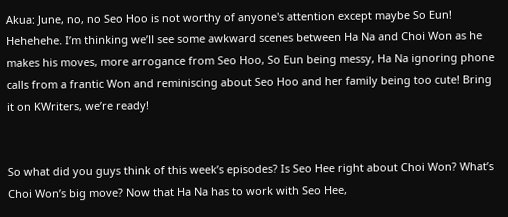Akua: June, no, no Seo Hoo is not worthy of anyone's attention except maybe So Eun! Hehehehe. I’m thinking we’ll see some awkward scenes between Ha Na and Choi Won as he makes his moves, more arrogance from Seo Hoo, So Eun being messy, Ha Na ignoring phone calls from a frantic Won and reminiscing about Seo Hoo and her family being too cute! Bring it on KWriters, we’re ready!


So what did you guys think of this week’s episodes? Is Seo Hee right about Choi Won? What’s Choi Won’s big move? Now that Ha Na has to work with Seo Hee,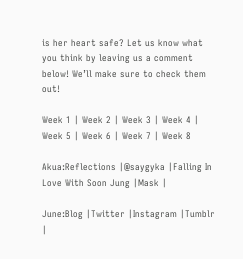is her heart safe? Let us know what you think by leaving us a comment below! We’ll make sure to check them out!

Week 1 | Week 2 | Week 3 | Week 4 | Week 5 | Week 6 | Week 7 | Week 8

Akua:Reflections |@saygyka |Falling In Love With Soon Jung |Mask |

June:Blog |Twitter |Instagram |Tumblr |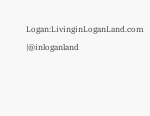Logan:LivinginLoganLand.com |@inloganland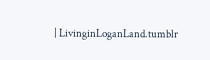| LivinginLoganLand.tumblr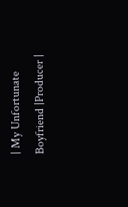| My Unfortunate Boyfriend |Producer |